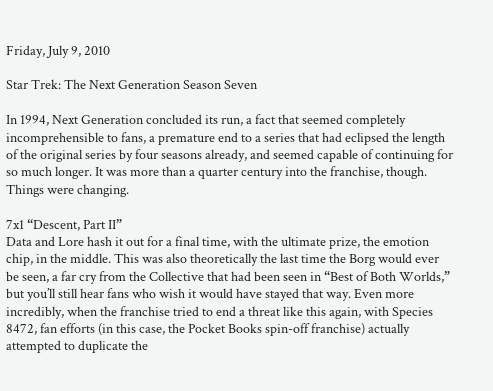Friday, July 9, 2010

Star Trek: The Next Generation Season Seven

In 1994, Next Generation concluded its run, a fact that seemed completely incomprehensible to fans, a premature end to a series that had eclipsed the length of the original series by four seasons already, and seemed capable of continuing for so much longer. It was more than a quarter century into the franchise, though. Things were changing.

7x1 “Descent, Part II”
Data and Lore hash it out for a final time, with the ultimate prize, the emotion chip, in the middle. This was also theoretically the last time the Borg would ever be seen, a far cry from the Collective that had been seen in “Best of Both Worlds,” but you’ll still hear fans who wish it would have stayed that way. Even more incredibly, when the franchise tried to end a threat like this again, with Species 8472, fan efforts (in this case, the Pocket Books spin-off franchise) actually attempted to duplicate the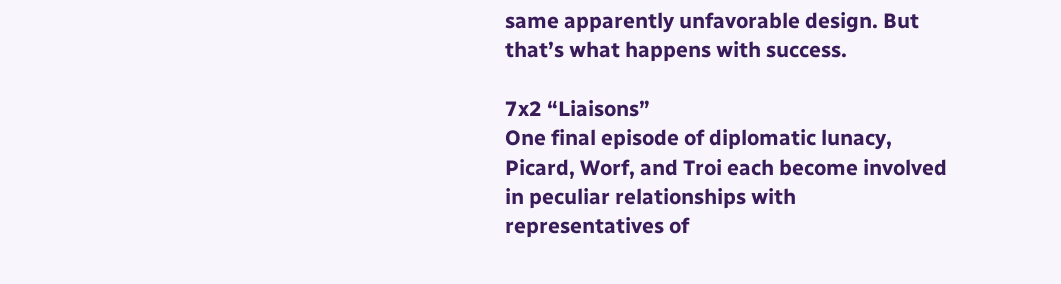same apparently unfavorable design. But that’s what happens with success.

7x2 “Liaisons”
One final episode of diplomatic lunacy, Picard, Worf, and Troi each become involved in peculiar relationships with representatives of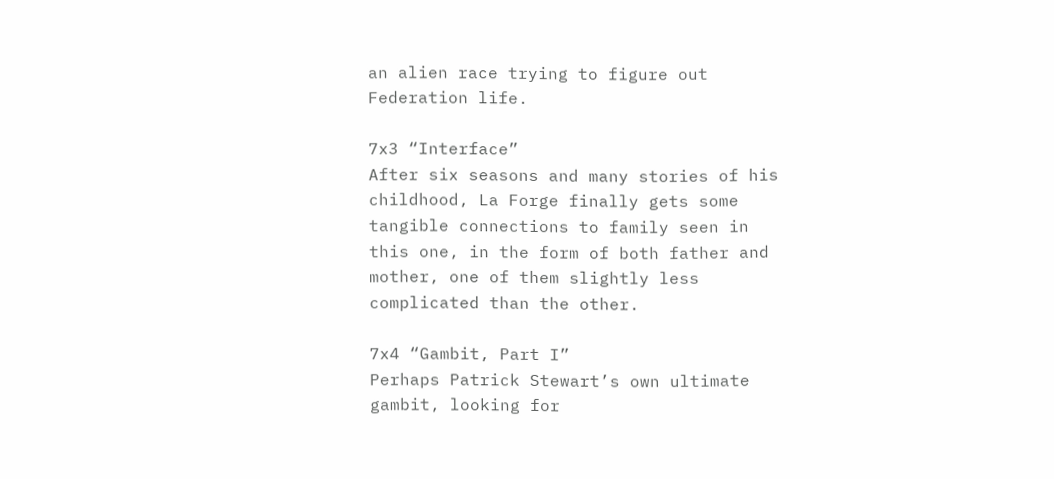an alien race trying to figure out Federation life.

7x3 “Interface”
After six seasons and many stories of his childhood, La Forge finally gets some tangible connections to family seen in this one, in the form of both father and mother, one of them slightly less complicated than the other.

7x4 “Gambit, Part I”
Perhaps Patrick Stewart’s own ultimate gambit, looking for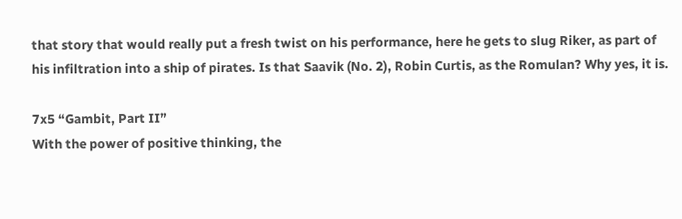that story that would really put a fresh twist on his performance, here he gets to slug Riker, as part of his infiltration into a ship of pirates. Is that Saavik (No. 2), Robin Curtis, as the Romulan? Why yes, it is.

7x5 “Gambit, Part II”
With the power of positive thinking, the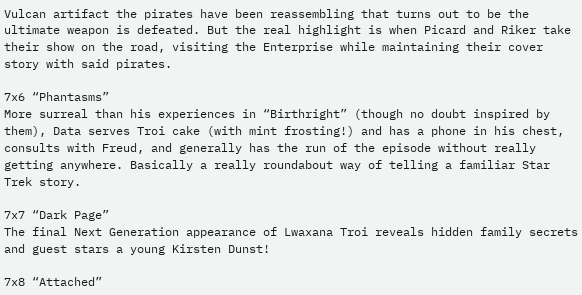Vulcan artifact the pirates have been reassembling that turns out to be the ultimate weapon is defeated. But the real highlight is when Picard and Riker take their show on the road, visiting the Enterprise while maintaining their cover story with said pirates.

7x6 “Phantasms”
More surreal than his experiences in “Birthright” (though no doubt inspired by them), Data serves Troi cake (with mint frosting!) and has a phone in his chest, consults with Freud, and generally has the run of the episode without really getting anywhere. Basically a really roundabout way of telling a familiar Star Trek story.

7x7 “Dark Page”
The final Next Generation appearance of Lwaxana Troi reveals hidden family secrets and guest stars a young Kirsten Dunst!

7x8 “Attached”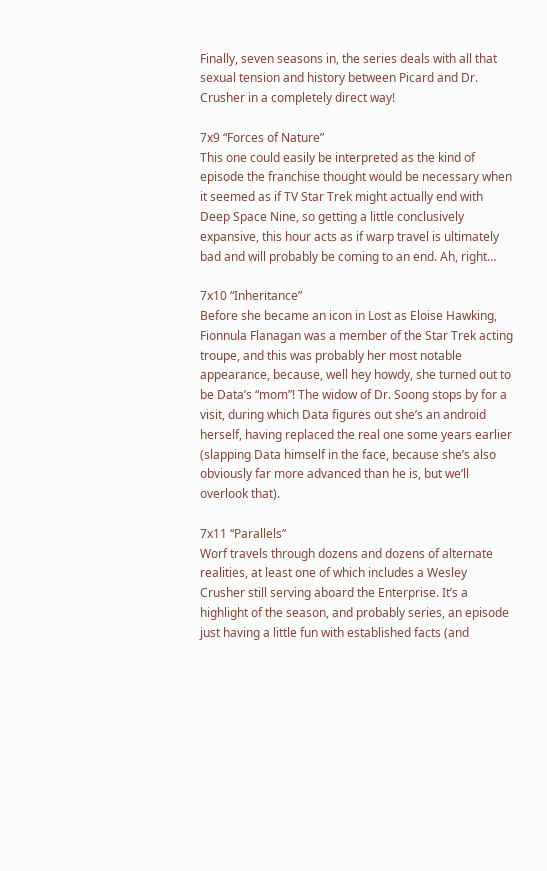Finally, seven seasons in, the series deals with all that sexual tension and history between Picard and Dr. Crusher in a completely direct way!

7x9 “Forces of Nature”
This one could easily be interpreted as the kind of episode the franchise thought would be necessary when it seemed as if TV Star Trek might actually end with Deep Space Nine, so getting a little conclusively expansive, this hour acts as if warp travel is ultimately bad and will probably be coming to an end. Ah, right…

7x10 “Inheritance”
Before she became an icon in Lost as Eloise Hawking, Fionnula Flanagan was a member of the Star Trek acting troupe, and this was probably her most notable appearance, because, well hey howdy, she turned out to be Data’s “mom”! The widow of Dr. Soong stops by for a visit, during which Data figures out she’s an android herself, having replaced the real one some years earlier (slapping Data himself in the face, because she’s also obviously far more advanced than he is, but we’ll overlook that).

7x11 “Parallels”
Worf travels through dozens and dozens of alternate realities, at least one of which includes a Wesley Crusher still serving aboard the Enterprise. It’s a highlight of the season, and probably series, an episode just having a little fun with established facts (and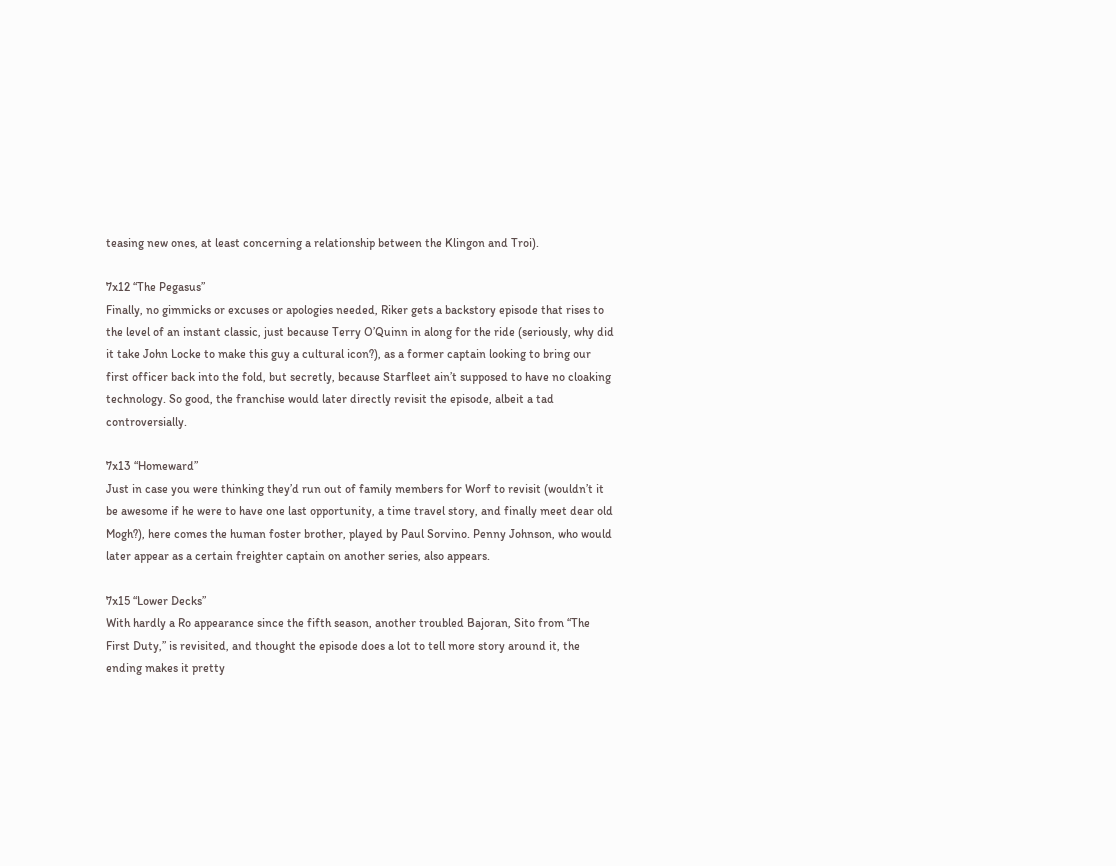teasing new ones, at least concerning a relationship between the Klingon and Troi).

7x12 “The Pegasus”
Finally, no gimmicks or excuses or apologies needed, Riker gets a backstory episode that rises to the level of an instant classic, just because Terry O’Quinn in along for the ride (seriously, why did it take John Locke to make this guy a cultural icon?), as a former captain looking to bring our first officer back into the fold, but secretly, because Starfleet ain’t supposed to have no cloaking technology. So good, the franchise would later directly revisit the episode, albeit a tad controversially.

7x13 “Homeward”
Just in case you were thinking they’d run out of family members for Worf to revisit (wouldn’t it be awesome if he were to have one last opportunity, a time travel story, and finally meet dear old Mogh?), here comes the human foster brother, played by Paul Sorvino. Penny Johnson, who would later appear as a certain freighter captain on another series, also appears.

7x15 “Lower Decks”
With hardly a Ro appearance since the fifth season, another troubled Bajoran, Sito from “The First Duty,” is revisited, and thought the episode does a lot to tell more story around it, the ending makes it pretty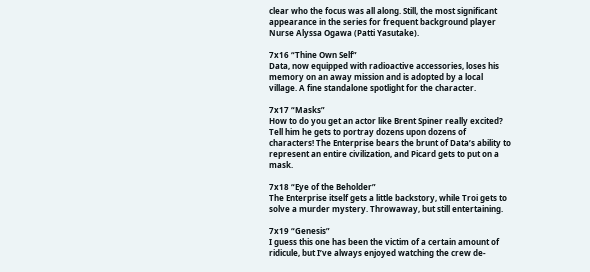clear who the focus was all along. Still, the most significant appearance in the series for frequent background player Nurse Alyssa Ogawa (Patti Yasutake).

7x16 “Thine Own Self”
Data, now equipped with radioactive accessories, loses his memory on an away mission and is adopted by a local village. A fine standalone spotlight for the character.

7x17 “Masks”
How to do you get an actor like Brent Spiner really excited? Tell him he gets to portray dozens upon dozens of characters! The Enterprise bears the brunt of Data’s ability to represent an entire civilization, and Picard gets to put on a mask.

7x18 “Eye of the Beholder”
The Enterprise itself gets a little backstory, while Troi gets to solve a murder mystery. Throwaway, but still entertaining.

7x19 “Genesis”
I guess this one has been the victim of a certain amount of ridicule, but I’ve always enjoyed watching the crew de-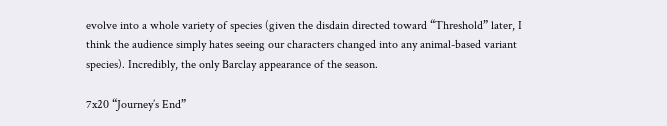evolve into a whole variety of species (given the disdain directed toward “Threshold” later, I think the audience simply hates seeing our characters changed into any animal-based variant species). Incredibly, the only Barclay appearance of the season.

7x20 “Journey’s End”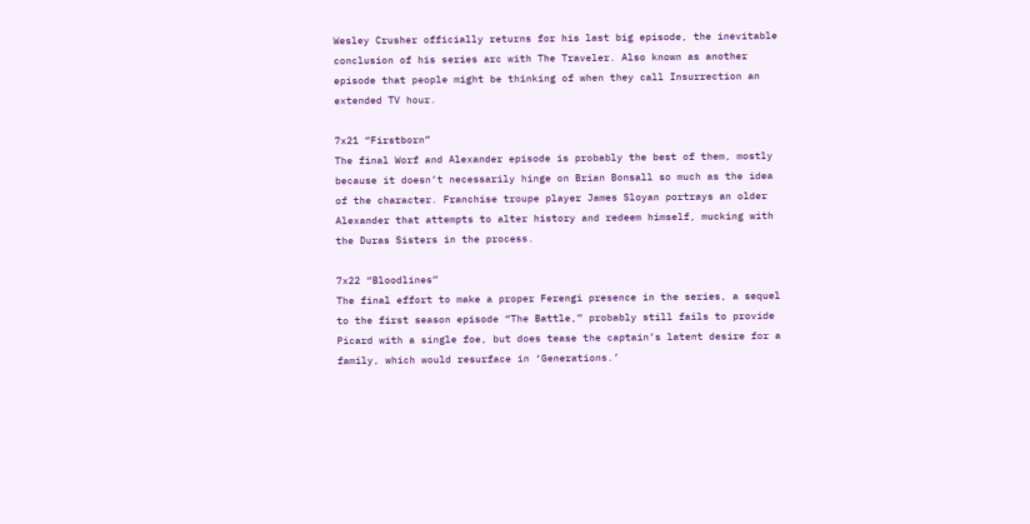Wesley Crusher officially returns for his last big episode, the inevitable conclusion of his series arc with The Traveler. Also known as another episode that people might be thinking of when they call Insurrection an extended TV hour.

7x21 “Firstborn”
The final Worf and Alexander episode is probably the best of them, mostly because it doesn’t necessarily hinge on Brian Bonsall so much as the idea of the character. Franchise troupe player James Sloyan portrays an older Alexander that attempts to alter history and redeem himself, mucking with the Duras Sisters in the process.

7x22 “Bloodlines”
The final effort to make a proper Ferengi presence in the series, a sequel to the first season episode “The Battle,” probably still fails to provide Picard with a single foe, but does tease the captain’s latent desire for a family, which would resurface in ‘Generations.’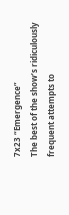7x23 “Emergence”
The best of the show’s ridiculously frequent attempts to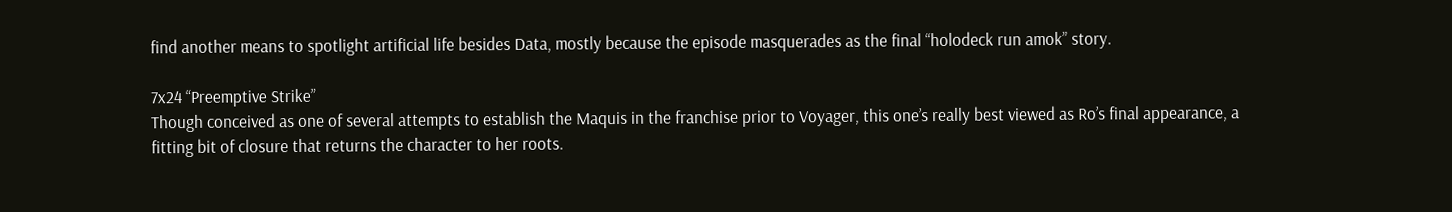find another means to spotlight artificial life besides Data, mostly because the episode masquerades as the final “holodeck run amok” story.

7x24 “Preemptive Strike”
Though conceived as one of several attempts to establish the Maquis in the franchise prior to Voyager, this one’s really best viewed as Ro’s final appearance, a fitting bit of closure that returns the character to her roots.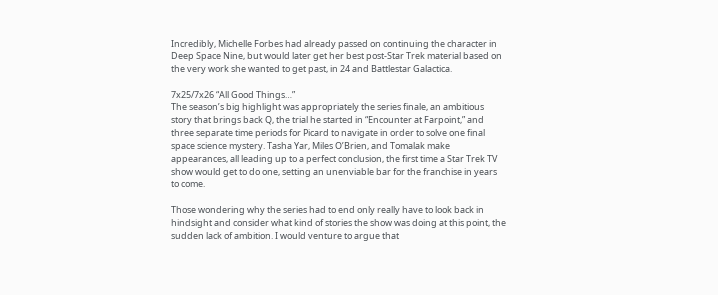Incredibly, Michelle Forbes had already passed on continuing the character in Deep Space Nine, but would later get her best post-Star Trek material based on the very work she wanted to get past, in 24 and Battlestar Galactica.

7x25/7x26 “All Good Things…”
The season’s big highlight was appropriately the series finale, an ambitious story that brings back Q, the trial he started in “Encounter at Farpoint,” and three separate time periods for Picard to navigate in order to solve one final space science mystery. Tasha Yar, Miles O’Brien, and Tomalak make appearances, all leading up to a perfect conclusion, the first time a Star Trek TV show would get to do one, setting an unenviable bar for the franchise in years to come.

Those wondering why the series had to end only really have to look back in hindsight and consider what kind of stories the show was doing at this point, the sudden lack of ambition. I would venture to argue that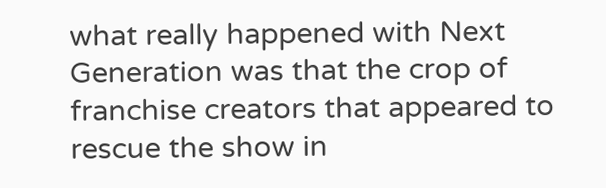what really happened with Next Generation was that the crop of franchise creators that appeared to rescue the show in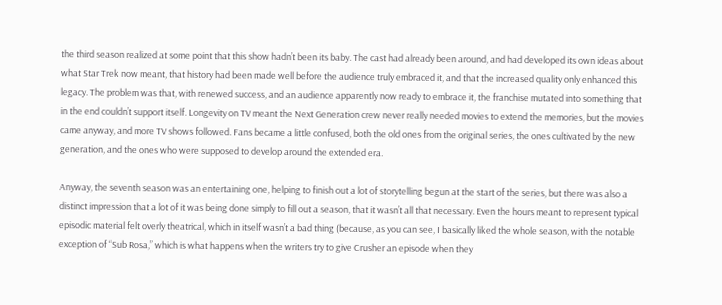the third season realized at some point that this show hadn’t been its baby. The cast had already been around, and had developed its own ideas about what Star Trek now meant, that history had been made well before the audience truly embraced it, and that the increased quality only enhanced this legacy. The problem was that, with renewed success, and an audience apparently now ready to embrace it, the franchise mutated into something that in the end couldn’t support itself. Longevity on TV meant the Next Generation crew never really needed movies to extend the memories, but the movies came anyway, and more TV shows followed. Fans became a little confused, both the old ones from the original series, the ones cultivated by the new generation, and the ones who were supposed to develop around the extended era.

Anyway, the seventh season was an entertaining one, helping to finish out a lot of storytelling begun at the start of the series, but there was also a distinct impression that a lot of it was being done simply to fill out a season, that it wasn’t all that necessary. Even the hours meant to represent typical episodic material felt overly theatrical, which in itself wasn’t a bad thing (because, as you can see, I basically liked the whole season, with the notable exception of “Sub Rosa,” which is what happens when the writers try to give Crusher an episode when they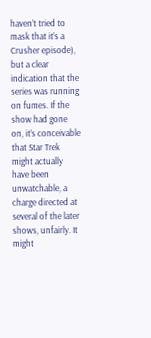haven’t tried to mask that it’s a Crusher episode), but a clear indication that the series was running on fumes. If the show had gone on, it’s conceivable that Star Trek might actually have been unwatchable, a charge directed at several of the later shows, unfairly. It might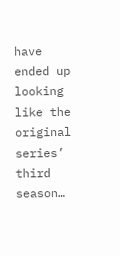have ended up looking like the original series’ third season…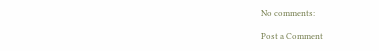No comments:

Post a Comment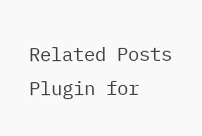Related Posts Plugin for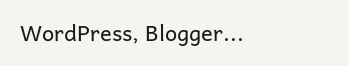WordPress, Blogger...